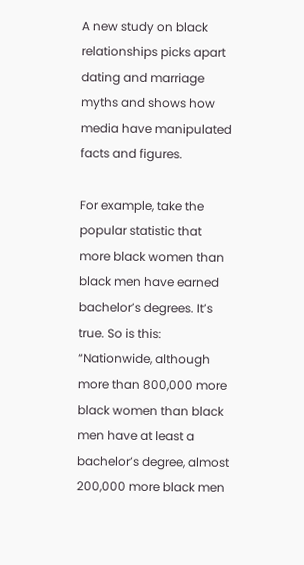A new study on black relationships picks apart dating and marriage myths and shows how media have manipulated facts and figures.

For example, take the popular statistic that more black women than black men have earned bachelor’s degrees. It’s true. So is this: “Nationwide, although more than 800,000 more black women than black men have at least a bachelor’s degree, almost 200,000 more black men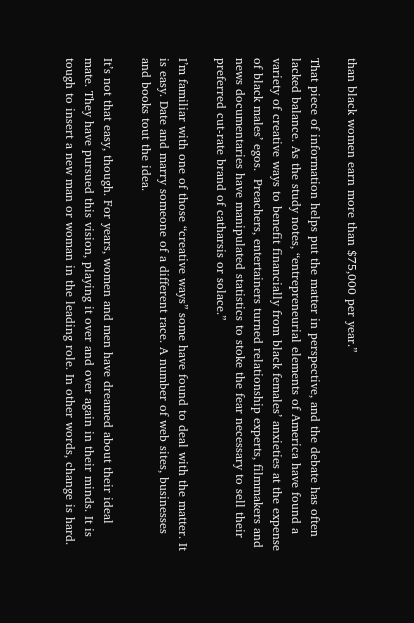than black women earn more than $75,000 per year.”

That piece of information helps put the matter in perspective, and the debate has often lacked balance. As the study notes, “entrepreneurial elements of America have found a variety of creative ways to benefit financially from black females’ anxieties at the expense of black males’ egos.  Preachers, entertainers turned relationship experts, filmmakers and news documentaries have manipulated statistics to stoke the fear necessary to sell their preferred cut-rate brand of catharsis or solace.”

I’m familiar with one of those “creative ways” some have found to deal with the matter. It is easy. Date and marry someone of a different race. A number of web sites, businesses and books tout the idea.

It’s not that easy, though. For years, women and men have dreamed about their ideal mate. They have pursued this vision, playing it over and over again in their minds. It is tough to insert a new man or woman in the leading role. In other words, change is hard.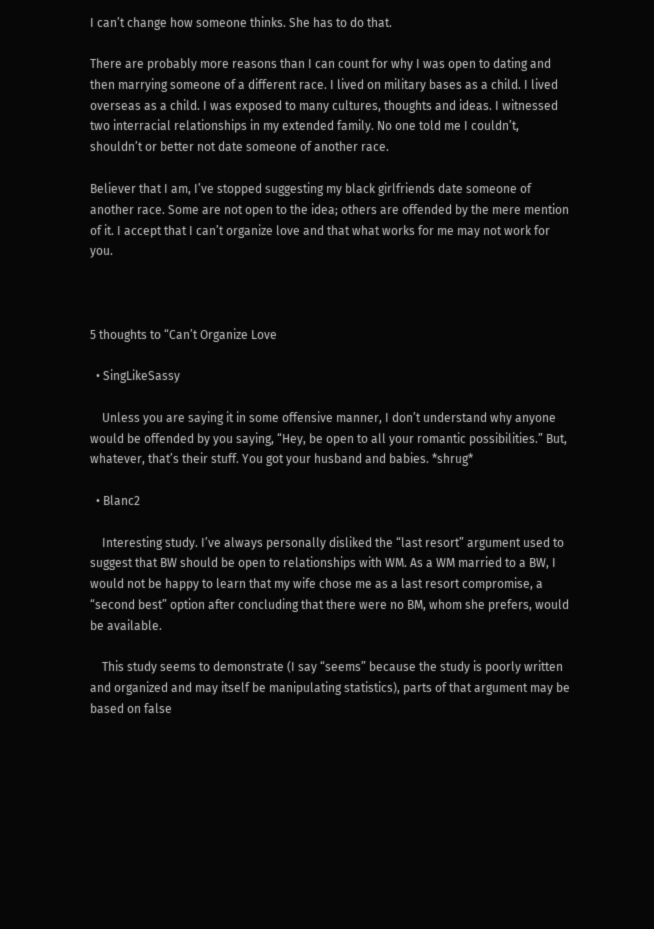I can’t change how someone thinks. She has to do that.

There are probably more reasons than I can count for why I was open to dating and then marrying someone of a different race. I lived on military bases as a child. I lived overseas as a child. I was exposed to many cultures, thoughts and ideas. I witnessed two interracial relationships in my extended family. No one told me I couldn’t, shouldn’t or better not date someone of another race.

Believer that I am, I’ve stopped suggesting my black girlfriends date someone of another race. Some are not open to the idea; others are offended by the mere mention of it. I accept that I can’t organize love and that what works for me may not work for you.



5 thoughts to “Can’t Organize Love

  • SingLikeSassy

    Unless you are saying it in some offensive manner, I don’t understand why anyone would be offended by you saying, “Hey, be open to all your romantic possibilities.” But, whatever, that’s their stuff. You got your husband and babies. *shrug*

  • Blanc2

    Interesting study. I’ve always personally disliked the “last resort” argument used to suggest that BW should be open to relationships with WM. As a WM married to a BW, I would not be happy to learn that my wife chose me as a last resort compromise, a “second best” option after concluding that there were no BM, whom she prefers, would be available.

    This study seems to demonstrate (I say “seems” because the study is poorly written and organized and may itself be manipulating statistics), parts of that argument may be based on false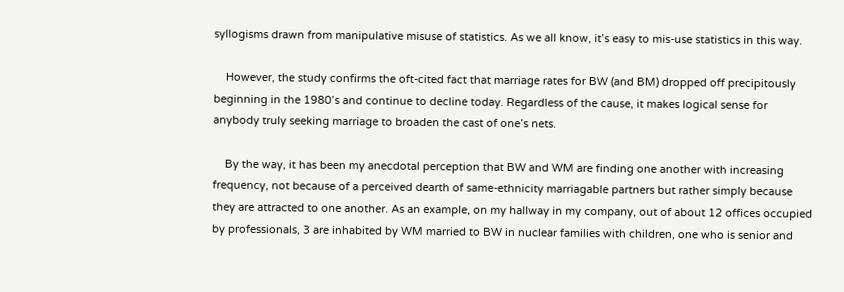syllogisms drawn from manipulative misuse of statistics. As we all know, it’s easy to mis-use statistics in this way.

    However, the study confirms the oft-cited fact that marriage rates for BW (and BM) dropped off precipitously beginning in the 1980’s and continue to decline today. Regardless of the cause, it makes logical sense for anybody truly seeking marriage to broaden the cast of one’s nets.

    By the way, it has been my anecdotal perception that BW and WM are finding one another with increasing frequency, not because of a perceived dearth of same-ethnicity marriagable partners but rather simply because they are attracted to one another. As an example, on my hallway in my company, out of about 12 offices occupied by professionals, 3 are inhabited by WM married to BW in nuclear families with children, one who is senior and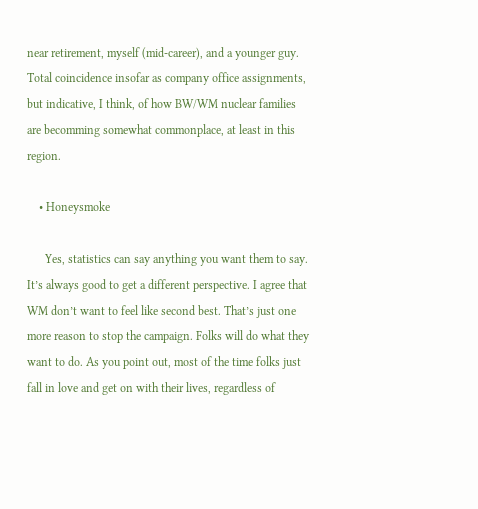near retirement, myself (mid-career), and a younger guy. Total coincidence insofar as company office assignments, but indicative, I think, of how BW/WM nuclear families are becomming somewhat commonplace, at least in this region.

    • Honeysmoke

      Yes, statistics can say anything you want them to say. It’s always good to get a different perspective. I agree that WM don’t want to feel like second best. That’s just one more reason to stop the campaign. Folks will do what they want to do. As you point out, most of the time folks just fall in love and get on with their lives, regardless of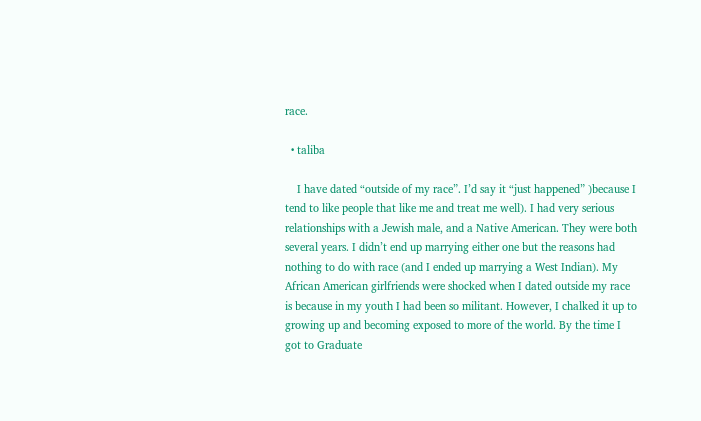race.

  • taliba

    I have dated “outside of my race”. I’d say it “just happened” )because I tend to like people that like me and treat me well). I had very serious relationships with a Jewish male, and a Native American. They were both several years. I didn’t end up marrying either one but the reasons had nothing to do with race (and I ended up marrying a West Indian). My African American girlfriends were shocked when I dated outside my race is because in my youth I had been so militant. However, I chalked it up to growing up and becoming exposed to more of the world. By the time I got to Graduate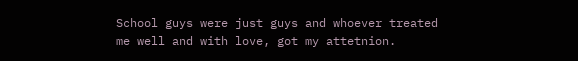School guys were just guys and whoever treated me well and with love, got my attetnion.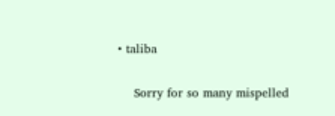• taliba

    Sorry for so many mispelled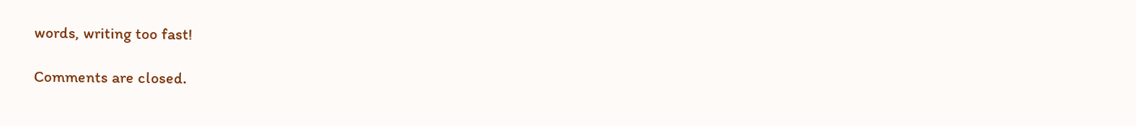words, writing too fast!

Comments are closed.